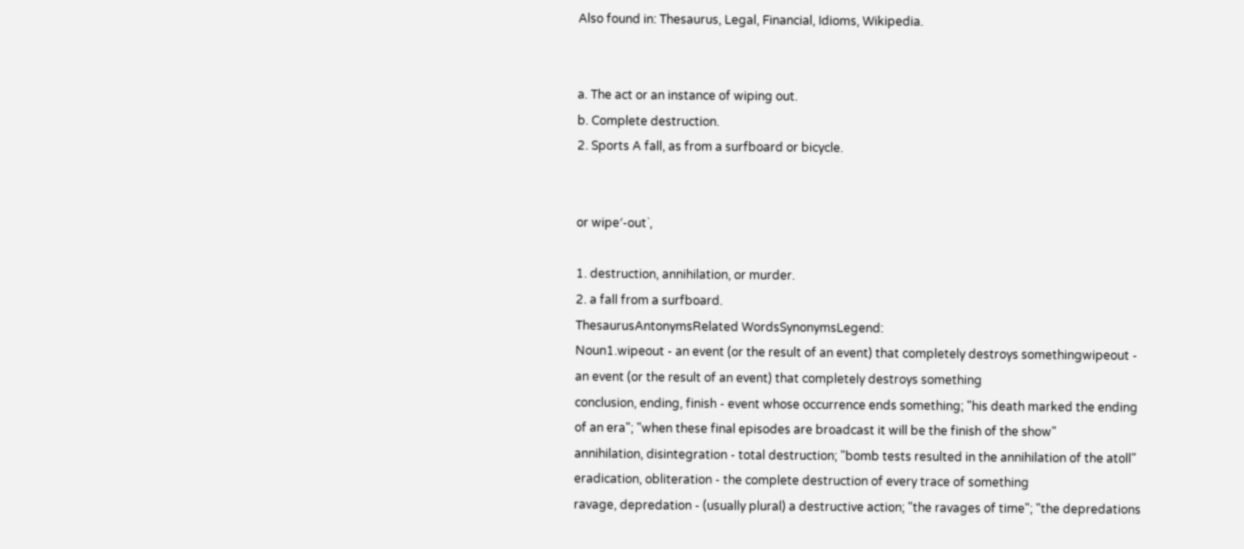Also found in: Thesaurus, Legal, Financial, Idioms, Wikipedia.


a. The act or an instance of wiping out.
b. Complete destruction.
2. Sports A fall, as from a surfboard or bicycle.


or wipe′-out`,

1. destruction, annihilation, or murder.
2. a fall from a surfboard.
ThesaurusAntonymsRelated WordsSynonymsLegend:
Noun1.wipeout - an event (or the result of an event) that completely destroys somethingwipeout - an event (or the result of an event) that completely destroys something
conclusion, ending, finish - event whose occurrence ends something; "his death marked the ending of an era"; "when these final episodes are broadcast it will be the finish of the show"
annihilation, disintegration - total destruction; "bomb tests resulted in the annihilation of the atoll"
eradication, obliteration - the complete destruction of every trace of something
ravage, depredation - (usually plural) a destructive action; "the ravages of time"; "the depredations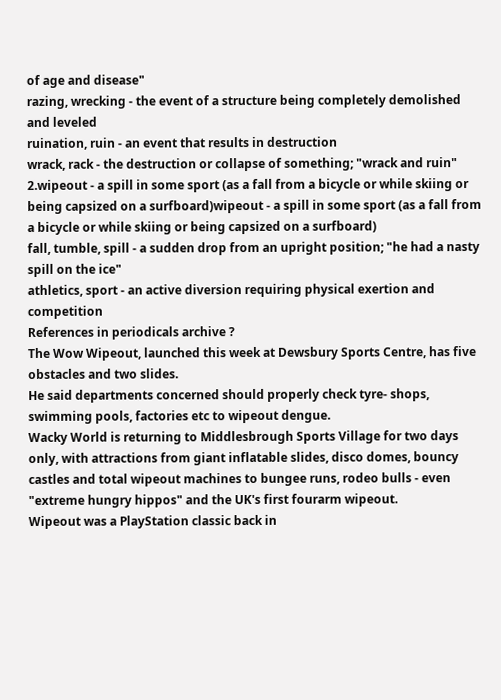of age and disease"
razing, wrecking - the event of a structure being completely demolished and leveled
ruination, ruin - an event that results in destruction
wrack, rack - the destruction or collapse of something; "wrack and ruin"
2.wipeout - a spill in some sport (as a fall from a bicycle or while skiing or being capsized on a surfboard)wipeout - a spill in some sport (as a fall from a bicycle or while skiing or being capsized on a surfboard)
fall, tumble, spill - a sudden drop from an upright position; "he had a nasty spill on the ice"
athletics, sport - an active diversion requiring physical exertion and competition
References in periodicals archive ?
The Wow Wipeout, launched this week at Dewsbury Sports Centre, has five obstacles and two slides.
He said departments concerned should properly check tyre- shops, swimming pools, factories etc to wipeout dengue.
Wacky World is returning to Middlesbrough Sports Village for two days only, with attractions from giant inflatable slides, disco domes, bouncy castles and total wipeout machines to bungee runs, rodeo bulls - even "extreme hungry hippos" and the UK's first fourarm wipeout.
Wipeout was a PlayStation classic back in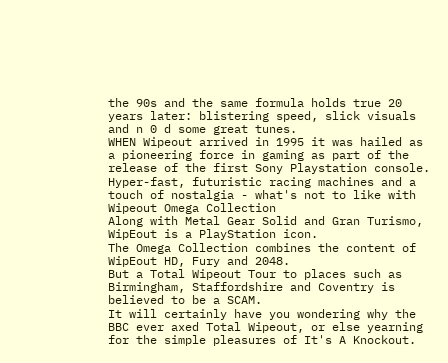the 90s and the same formula holds true 20 years later: blistering speed, slick visuals and n 0 d some great tunes.
WHEN Wipeout arrived in 1995 it was hailed as a pioneering force in gaming as part of the release of the first Sony Playstation console.
Hyper-fast, futuristic racing machines and a touch of nostalgia - what's not to like with Wipeout Omega Collection
Along with Metal Gear Solid and Gran Turismo, WipEout is a PlayStation icon.
The Omega Collection combines the content of WipEout HD, Fury and 2048.
But a Total Wipeout Tour to places such as Birmingham, Staffordshire and Coventry is believed to be a SCAM.
It will certainly have you wondering why the BBC ever axed Total Wipeout, or else yearning for the simple pleasures of It's A Knockout.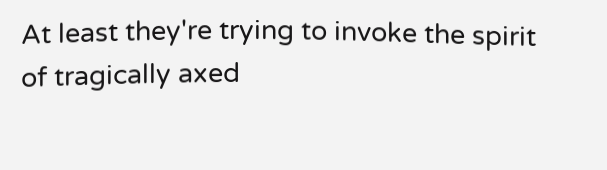At least they're trying to invoke the spirit of tragically axed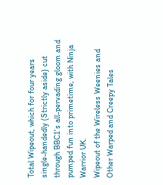Total Wipeout, which for four years single-handedly (Strictly aside) cut through BBC1's all-pervading gloom and pumped fun into primetime, with Ninja Warrior UK.
Wipeout of the Wireless Weenies and Other Warped and Creepy Tales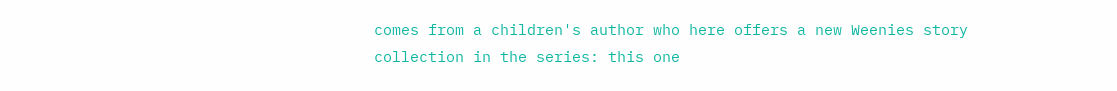comes from a children's author who here offers a new Weenies story collection in the series: this one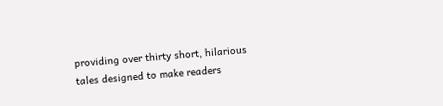providing over thirty short, hilarious tales designed to make readers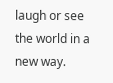laugh or see the world in a new way.